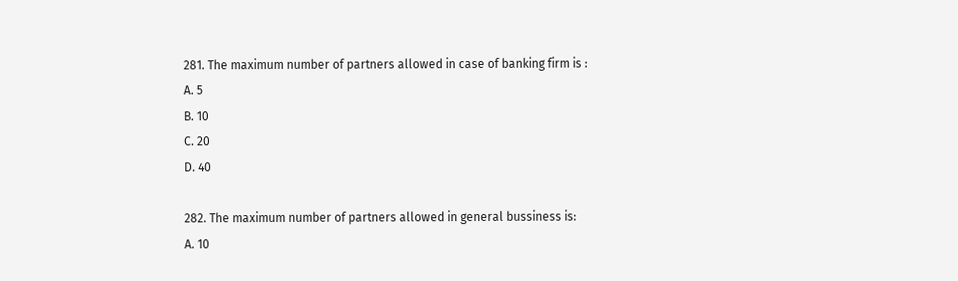281. The maximum number of partners allowed in case of banking firm is :
A. 5
B. 10
C. 20
D. 40

282. The maximum number of partners allowed in general bussiness is:
A. 10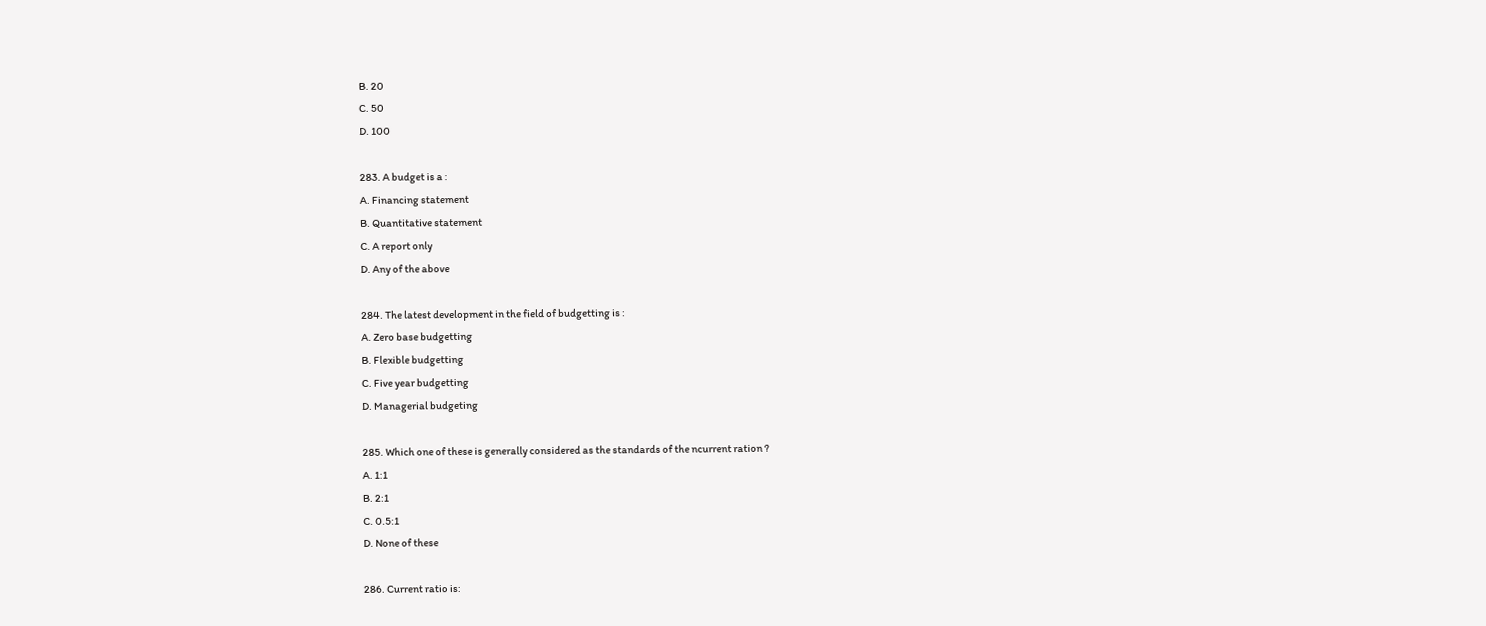B. 20
C. 50
D. 100

283. A budget is a :
A. Financing statement
B. Quantitative statement
C. A report only
D. Any of the above

284. The latest development in the field of budgetting is :
A. Zero base budgetting
B. Flexible budgetting
C. Five year budgetting
D. Managerial budgeting

285. Which one of these is generally considered as the standards of the ncurrent ration ?
A. 1:1
B. 2:1
C. 0.5:1
D. None of these

286. Current ratio is: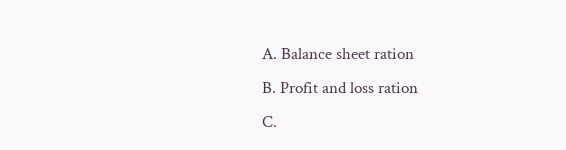A. Balance sheet ration
B. Profit and loss ration
C.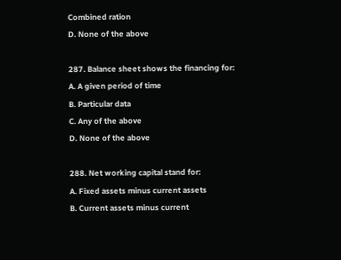Combined ration
D. None of the above

287. Balance sheet shows the financing for:
A. A given period of time
B. Particular data
C. Any of the above
D. None of the above

288. Net working capital stand for:
A. Fixed assets minus current assets
B. Current assets minus current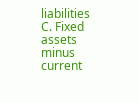liabilities
C. Fixed assets minus current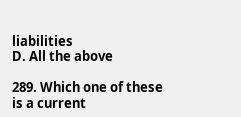liabilities
D. All the above

289. Which one of these is a current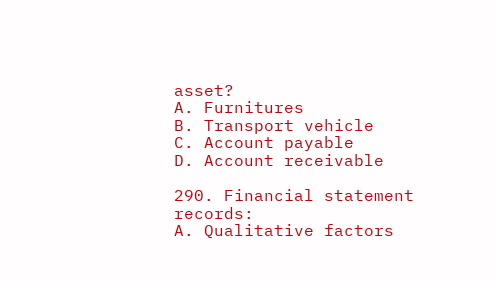asset?
A. Furnitures
B. Transport vehicle
C. Account payable
D. Account receivable

290. Financial statement records:
A. Qualitative factors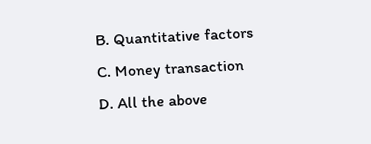B. Quantitative factors
C. Money transaction
D. All the above